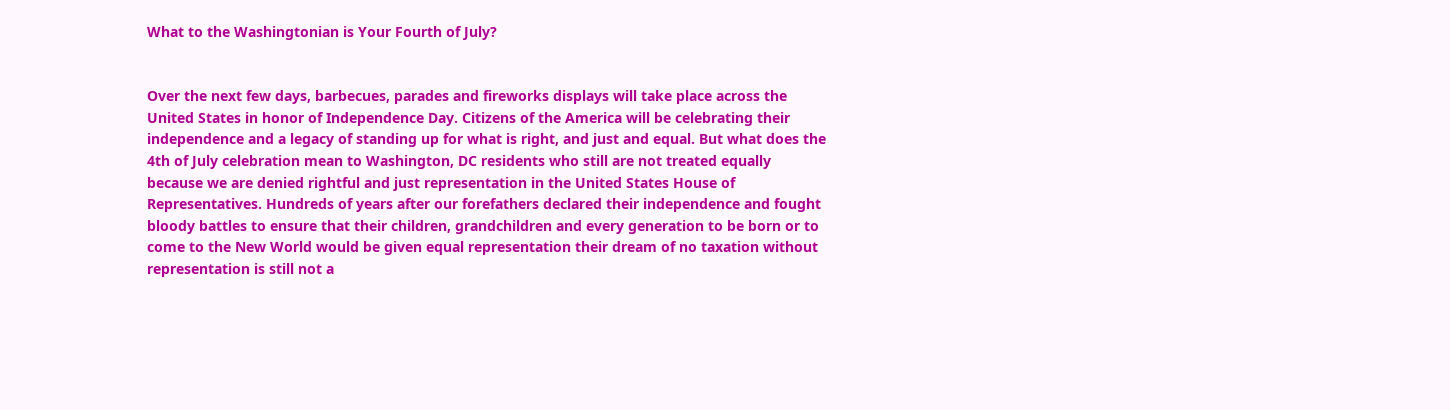What to the Washingtonian is Your Fourth of July?


Over the next few days, barbecues, parades and fireworks displays will take place across the United States in honor of Independence Day. Citizens of the America will be celebrating their independence and a legacy of standing up for what is right, and just and equal. But what does the 4th of July celebration mean to Washington, DC residents who still are not treated equally because we are denied rightful and just representation in the United States House of Representatives. Hundreds of years after our forefathers declared their independence and fought bloody battles to ensure that their children, grandchildren and every generation to be born or to come to the New World would be given equal representation their dream of no taxation without representation is still not a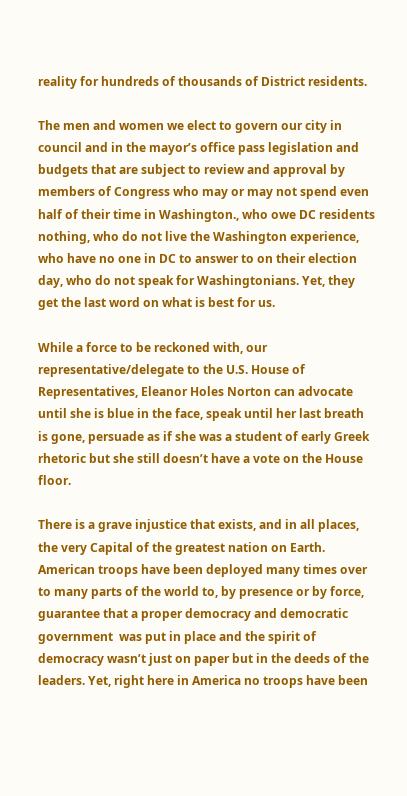reality for hundreds of thousands of District residents.

The men and women we elect to govern our city in council and in the mayor’s office pass legislation and budgets that are subject to review and approval by members of Congress who may or may not spend even half of their time in Washington., who owe DC residents nothing, who do not live the Washington experience, who have no one in DC to answer to on their election day, who do not speak for Washingtonians. Yet, they get the last word on what is best for us.

While a force to be reckoned with, our representative/delegate to the U.S. House of Representatives, Eleanor Holes Norton can advocate until she is blue in the face, speak until her last breath is gone, persuade as if she was a student of early Greek rhetoric but she still doesn’t have a vote on the House floor.

There is a grave injustice that exists, and in all places, the very Capital of the greatest nation on Earth. American troops have been deployed many times over to many parts of the world to, by presence or by force, guarantee that a proper democracy and democratic government  was put in place and the spirit of democracy wasn’t just on paper but in the deeds of the leaders. Yet, right here in America no troops have been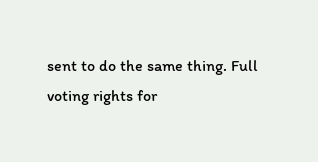sent to do the same thing. Full voting rights for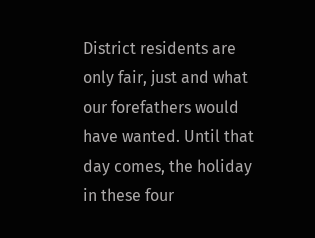District residents are only fair, just and what our forefathers would have wanted. Until that day comes, the holiday in these four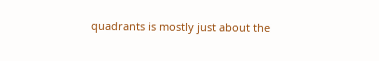quadrants is mostly just about the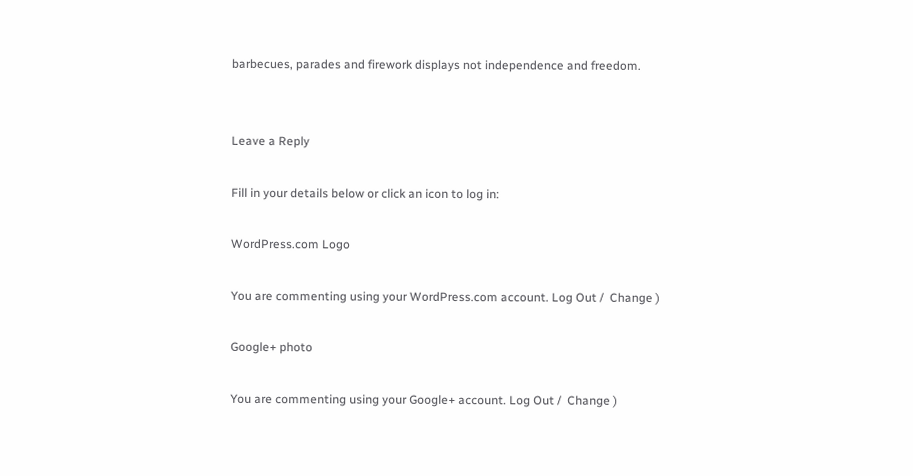barbecues, parades and firework displays not independence and freedom.


Leave a Reply

Fill in your details below or click an icon to log in:

WordPress.com Logo

You are commenting using your WordPress.com account. Log Out /  Change )

Google+ photo

You are commenting using your Google+ account. Log Out /  Change )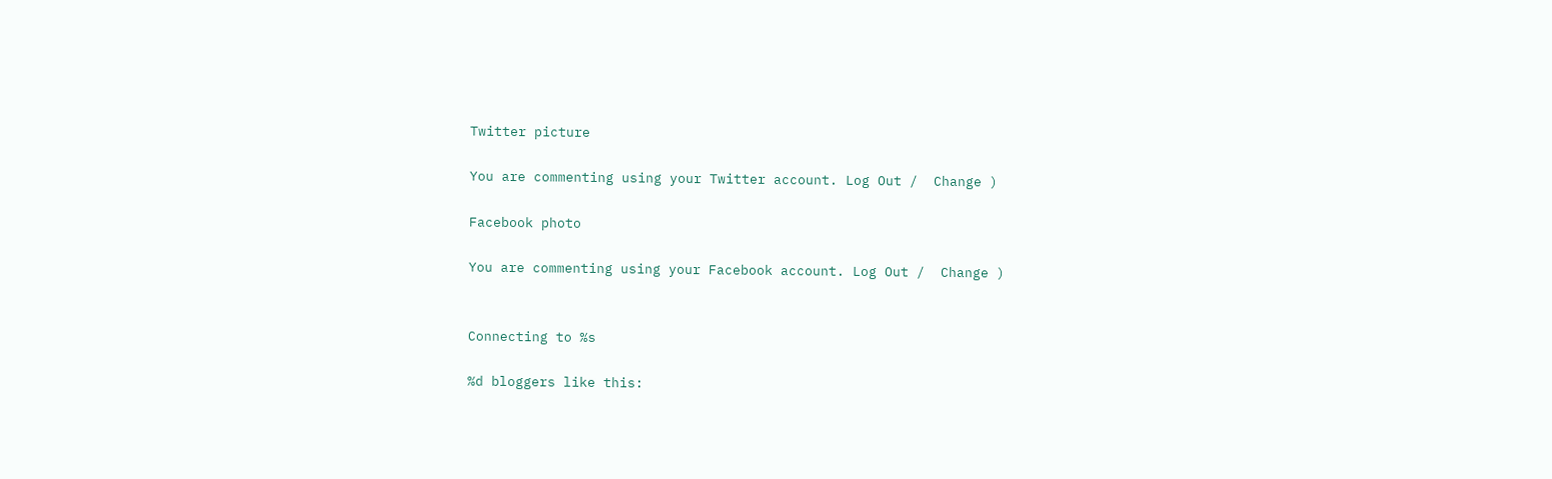Twitter picture

You are commenting using your Twitter account. Log Out /  Change )

Facebook photo

You are commenting using your Facebook account. Log Out /  Change )


Connecting to %s

%d bloggers like this: